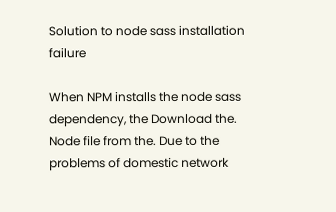Solution to node sass installation failure

When NPM installs the node sass dependency, the Download the. Node file from the. Due to the problems of domestic network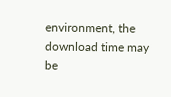environment, the download time may be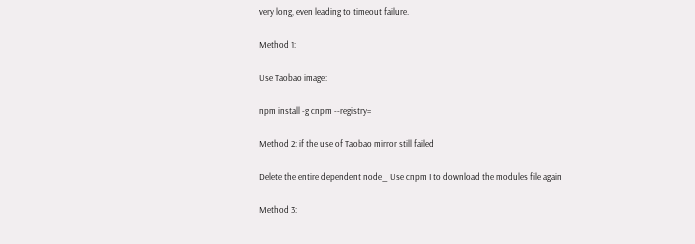very long, even leading to timeout failure.

Method 1:

Use Taobao image:

npm install -g cnpm --registry=

Method 2: if the use of Taobao mirror still failed

Delete the entire dependent node_ Use cnpm I to download the modules file again

Method 3: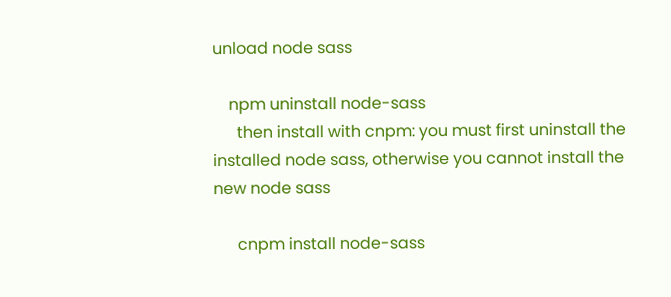unload node sass

    npm uninstall node-sass
      then install with cnpm: you must first uninstall the installed node sass, otherwise you cannot install the new node sass

      cnpm install node-sass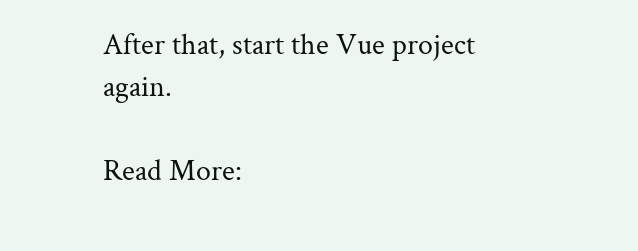After that, start the Vue project again.

Read More: